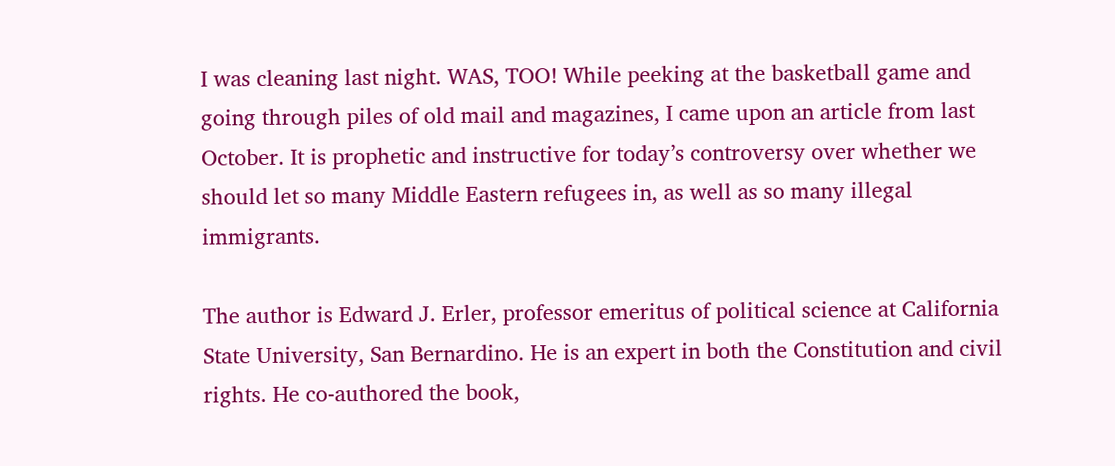I was cleaning last night. WAS, TOO! While peeking at the basketball game and going through piles of old mail and magazines, I came upon an article from last October. It is prophetic and instructive for today’s controversy over whether we should let so many Middle Eastern refugees in, as well as so many illegal immigrants.

The author is Edward J. Erler, professor emeritus of political science at California State University, San Bernardino. He is an expert in both the Constitution and civil rights. He co-authored the book,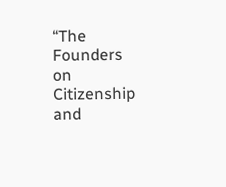“The Founders on Citizenship and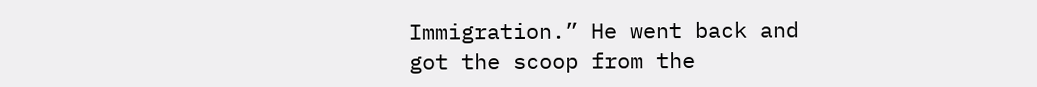Immigration.” He went back and got the scoop from the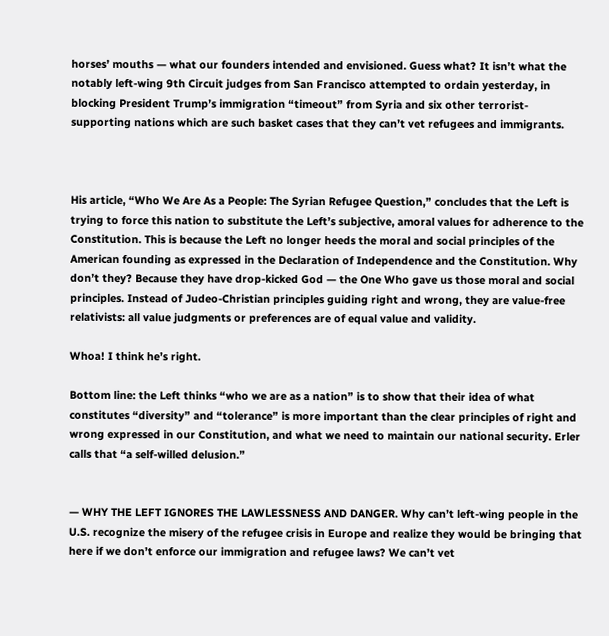horses’ mouths — what our founders intended and envisioned. Guess what? It isn’t what the notably left-wing 9th Circuit judges from San Francisco attempted to ordain yesterday, in blocking President Trump’s immigration “timeout” from Syria and six other terrorist-supporting nations which are such basket cases that they can’t vet refugees and immigrants.



His article, “Who We Are As a People: The Syrian Refugee Question,” concludes that the Left is trying to force this nation to substitute the Left’s subjective, amoral values for adherence to the Constitution. This is because the Left no longer heeds the moral and social principles of the American founding as expressed in the Declaration of Independence and the Constitution. Why don’t they? Because they have drop-kicked God — the One Who gave us those moral and social principles. Instead of Judeo-Christian principles guiding right and wrong, they are value-free relativists: all value judgments or preferences are of equal value and validity.

Whoa! I think he’s right.

Bottom line: the Left thinks “who we are as a nation” is to show that their idea of what constitutes “diversity” and “tolerance” is more important than the clear principles of right and wrong expressed in our Constitution, and what we need to maintain our national security. Erler calls that “a self-willed delusion.”


— WHY THE LEFT IGNORES THE LAWLESSNESS AND DANGER. Why can’t left-wing people in the U.S. recognize the misery of the refugee crisis in Europe and realize they would be bringing that here if we don’t enforce our immigration and refugee laws? We can’t vet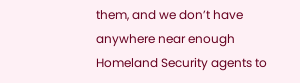them, and we don’t have anywhere near enough Homeland Security agents to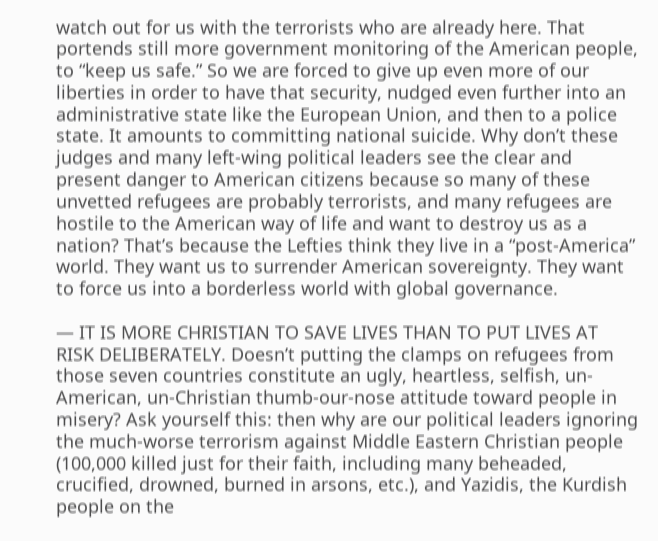watch out for us with the terrorists who are already here. That portends still more government monitoring of the American people, to “keep us safe.” So we are forced to give up even more of our liberties in order to have that security, nudged even further into an administrative state like the European Union, and then to a police state. It amounts to committing national suicide. Why don’t these judges and many left-wing political leaders see the clear and present danger to American citizens because so many of these unvetted refugees are probably terrorists, and many refugees are hostile to the American way of life and want to destroy us as a nation? That’s because the Lefties think they live in a “post-America” world. They want us to surrender American sovereignty. They want to force us into a borderless world with global governance.

— IT IS MORE CHRISTIAN TO SAVE LIVES THAN TO PUT LIVES AT RISK DELIBERATELY. Doesn’t putting the clamps on refugees from those seven countries constitute an ugly, heartless, selfish, un-American, un-Christian thumb-our-nose attitude toward people in misery? Ask yourself this: then why are our political leaders ignoring the much-worse terrorism against Middle Eastern Christian people (100,000 killed just for their faith, including many beheaded, crucified, drowned, burned in arsons, etc.), and Yazidis, the Kurdish people on the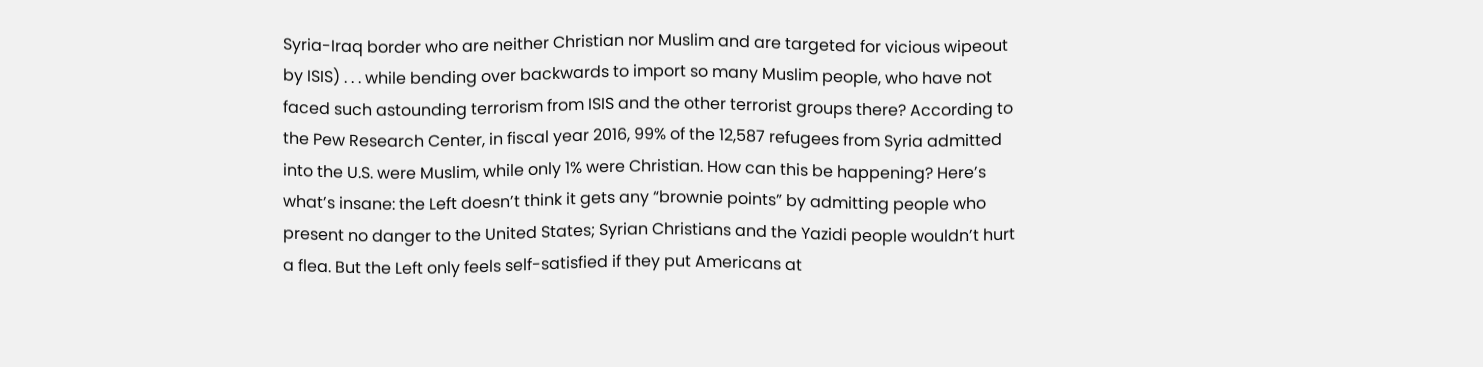Syria-Iraq border who are neither Christian nor Muslim and are targeted for vicious wipeout by ISIS) . . . while bending over backwards to import so many Muslim people, who have not faced such astounding terrorism from ISIS and the other terrorist groups there? According to the Pew Research Center, in fiscal year 2016, 99% of the 12,587 refugees from Syria admitted into the U.S. were Muslim, while only 1% were Christian. How can this be happening? Here’s what’s insane: the Left doesn’t think it gets any “brownie points” by admitting people who present no danger to the United States; Syrian Christians and the Yazidi people wouldn’t hurt a flea. But the Left only feels self-satisfied if they put Americans at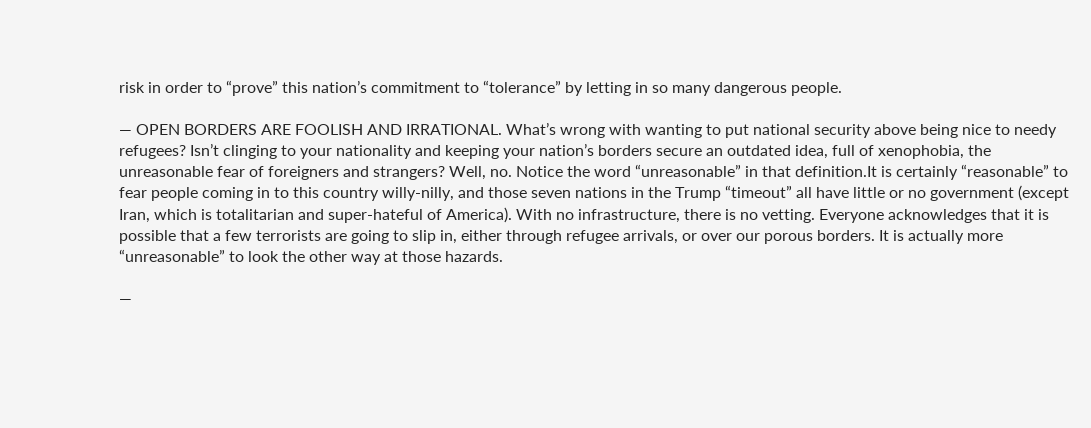risk in order to “prove” this nation’s commitment to “tolerance” by letting in so many dangerous people.

— OPEN BORDERS ARE FOOLISH AND IRRATIONAL. What’s wrong with wanting to put national security above being nice to needy refugees? Isn’t clinging to your nationality and keeping your nation’s borders secure an outdated idea, full of xenophobia, the unreasonable fear of foreigners and strangers? Well, no. Notice the word “unreasonable” in that definition.It is certainly “reasonable” to fear people coming in to this country willy-nilly, and those seven nations in the Trump “timeout” all have little or no government (except Iran, which is totalitarian and super-hateful of America). With no infrastructure, there is no vetting. Everyone acknowledges that it is possible that a few terrorists are going to slip in, either through refugee arrivals, or over our porous borders. It is actually more “unreasonable” to look the other way at those hazards.

—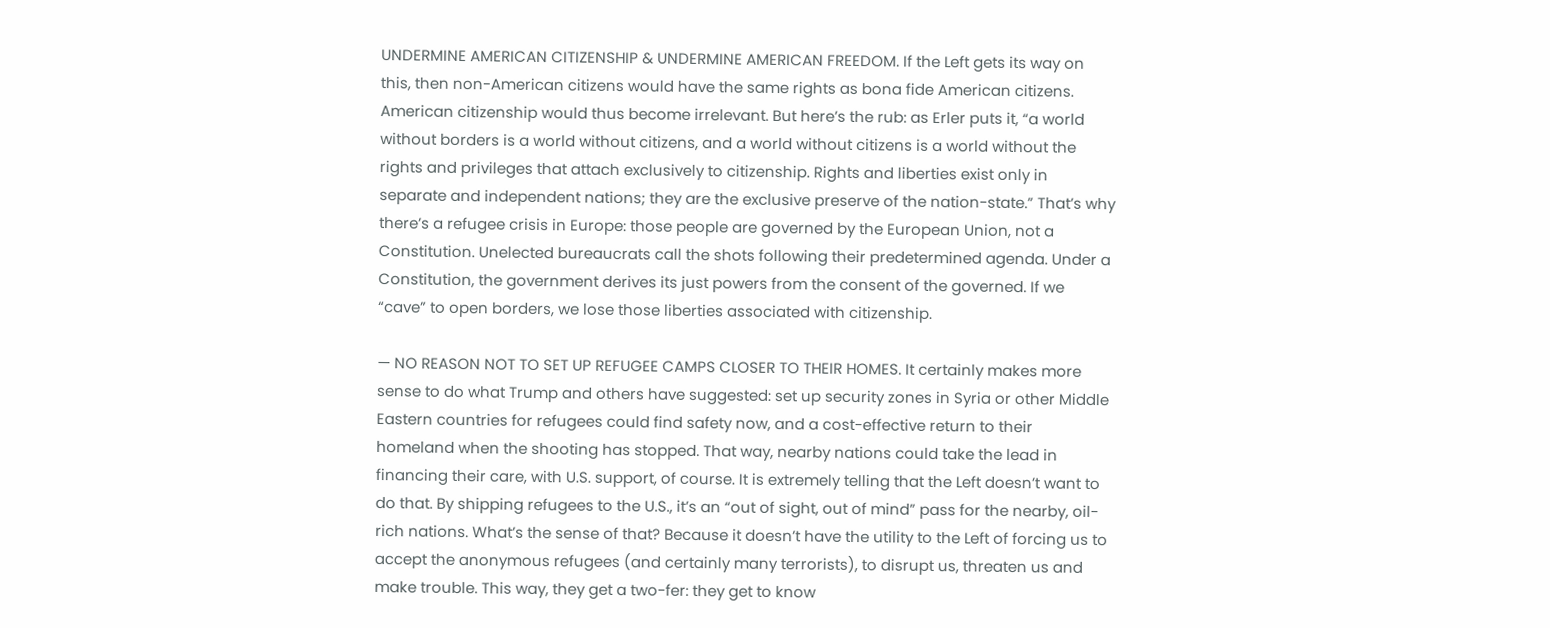UNDERMINE AMERICAN CITIZENSHIP & UNDERMINE AMERICAN FREEDOM. If the Left gets its way on this, then non-American citizens would have the same rights as bona fide American citizens. American citizenship would thus become irrelevant. But here’s the rub: as Erler puts it, “a world without borders is a world without citizens, and a world without citizens is a world without the rights and privileges that attach exclusively to citizenship. Rights and liberties exist only in separate and independent nations; they are the exclusive preserve of the nation-state.” That’s why there’s a refugee crisis in Europe: those people are governed by the European Union, not a Constitution. Unelected bureaucrats call the shots following their predetermined agenda. Under a Constitution, the government derives its just powers from the consent of the governed. If we “cave” to open borders, we lose those liberties associated with citizenship.

— NO REASON NOT TO SET UP REFUGEE CAMPS CLOSER TO THEIR HOMES. It certainly makes more sense to do what Trump and others have suggested: set up security zones in Syria or other Middle Eastern countries for refugees could find safety now, and a cost-effective return to their homeland when the shooting has stopped. That way, nearby nations could take the lead in financing their care, with U.S. support, of course. It is extremely telling that the Left doesn’t want to do that. By shipping refugees to the U.S., it’s an “out of sight, out of mind” pass for the nearby, oil-rich nations. What’s the sense of that? Because it doesn’t have the utility to the Left of forcing us to accept the anonymous refugees (and certainly many terrorists), to disrupt us, threaten us and make trouble. This way, they get a two-fer: they get to know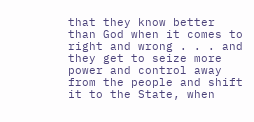that they know better than God when it comes to right and wrong . . . and they get to seize more power and control away from the people and shift it to the State, when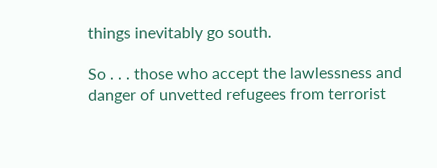things inevitably go south.

So . . . those who accept the lawlessness and danger of unvetted refugees from terrorist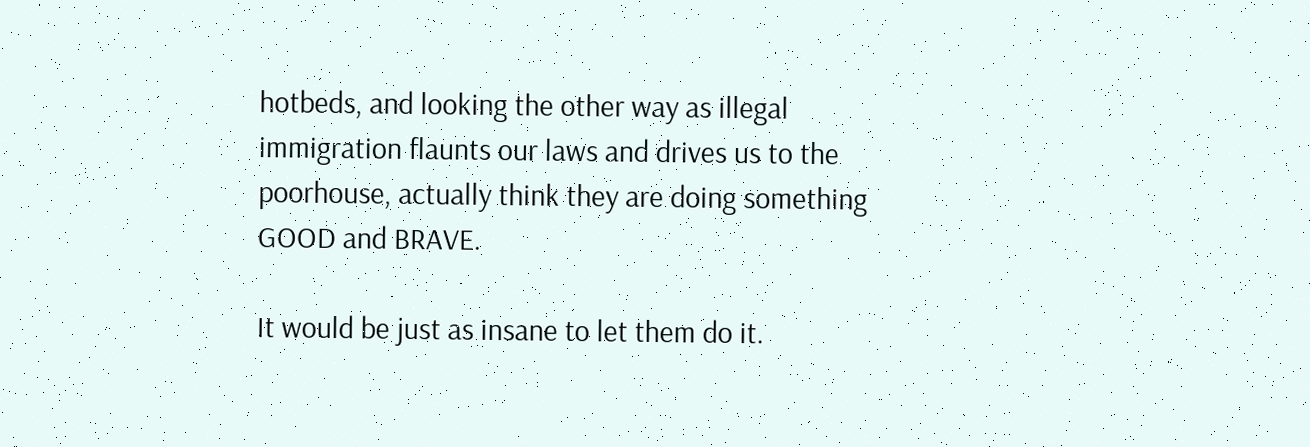hotbeds, and looking the other way as illegal immigration flaunts our laws and drives us to the poorhouse, actually think they are doing something GOOD and BRAVE.

It would be just as insane to let them do it.